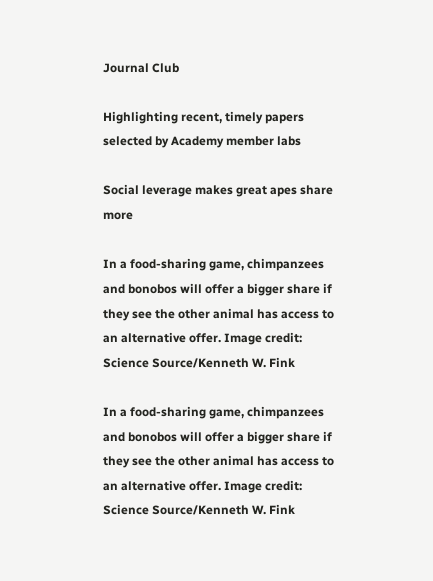Journal Club

Highlighting recent, timely papers selected by Academy member labs

Social leverage makes great apes share more

In a food-sharing game, chimpanzees and bonobos will offer a bigger share if they see the other animal has access to an alternative offer. Image credit: Science Source/Kenneth W. Fink

In a food-sharing game, chimpanzees and bonobos will offer a bigger share if they see the other animal has access to an alternative offer. Image credit: Science Source/Kenneth W. Fink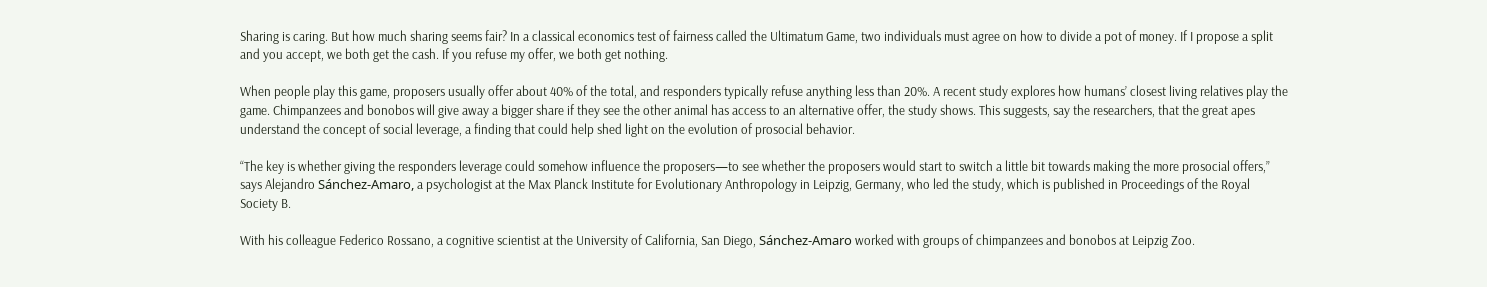Sharing is caring. But how much sharing seems fair? In a classical economics test of fairness called the Ultimatum Game, two individuals must agree on how to divide a pot of money. If I propose a split and you accept, we both get the cash. If you refuse my offer, we both get nothing.

When people play this game, proposers usually offer about 40% of the total, and responders typically refuse anything less than 20%. A recent study explores how humans’ closest living relatives play the game. Chimpanzees and bonobos will give away a bigger share if they see the other animal has access to an alternative offer, the study shows. This suggests, say the researchers, that the great apes understand the concept of social leverage, a finding that could help shed light on the evolution of prosocial behavior.

“The key is whether giving the responders leverage could somehow influence the proposers—to see whether the proposers would start to switch a little bit towards making the more prosocial offers,” says Alejandro Sánchez-Amaro, a psychologist at the Max Planck Institute for Evolutionary Anthropology in Leipzig, Germany, who led the study, which is published in Proceedings of the Royal Society B.

With his colleague Federico Rossano, a cognitive scientist at the University of California, San Diego, Sánchez-Amaro worked with groups of chimpanzees and bonobos at Leipzig Zoo.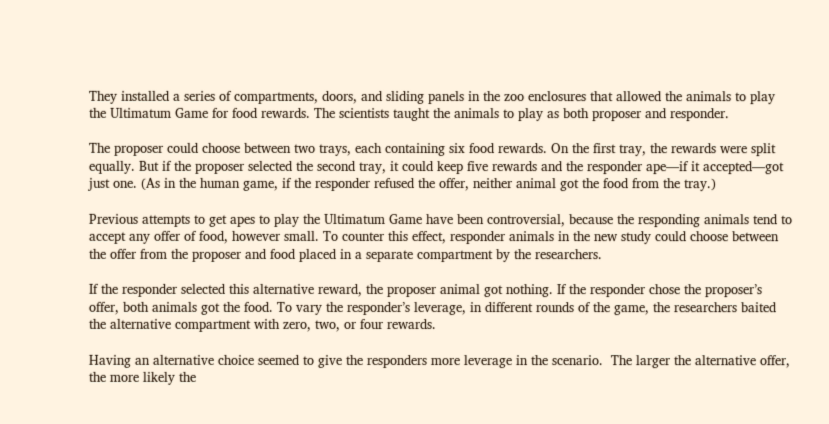They installed a series of compartments, doors, and sliding panels in the zoo enclosures that allowed the animals to play the Ultimatum Game for food rewards. The scientists taught the animals to play as both proposer and responder.

The proposer could choose between two trays, each containing six food rewards. On the first tray, the rewards were split equally. But if the proposer selected the second tray, it could keep five rewards and the responder ape—if it accepted—got just one. (As in the human game, if the responder refused the offer, neither animal got the food from the tray.)

Previous attempts to get apes to play the Ultimatum Game have been controversial, because the responding animals tend to accept any offer of food, however small. To counter this effect, responder animals in the new study could choose between the offer from the proposer and food placed in a separate compartment by the researchers.

If the responder selected this alternative reward, the proposer animal got nothing. If the responder chose the proposer’s offer, both animals got the food. To vary the responder’s leverage, in different rounds of the game, the researchers baited the alternative compartment with zero, two, or four rewards.

Having an alternative choice seemed to give the responders more leverage in the scenario.  The larger the alternative offer, the more likely the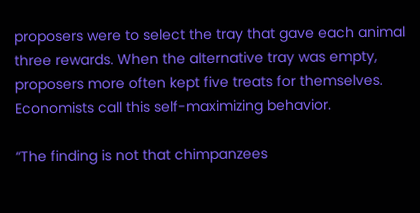proposers were to select the tray that gave each animal three rewards. When the alternative tray was empty, proposers more often kept five treats for themselves. Economists call this self-maximizing behavior.

“The finding is not that chimpanzees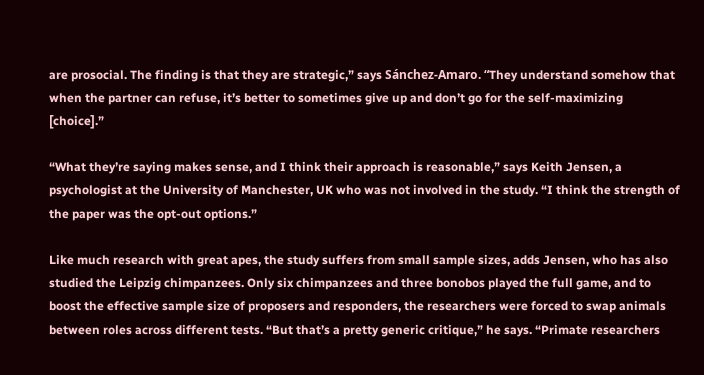are prosocial. The finding is that they are strategic,” says Sánchez-Amaro. “They understand somehow that when the partner can refuse, it’s better to sometimes give up and don’t go for the self-maximizing [choice].”

“What they’re saying makes sense, and I think their approach is reasonable,” says Keith Jensen, a psychologist at the University of Manchester, UK who was not involved in the study. “I think the strength of the paper was the opt-out options.”

Like much research with great apes, the study suffers from small sample sizes, adds Jensen, who has also studied the Leipzig chimpanzees. Only six chimpanzees and three bonobos played the full game, and to boost the effective sample size of proposers and responders, the researchers were forced to swap animals between roles across different tests. “But that’s a pretty generic critique,” he says. “Primate researchers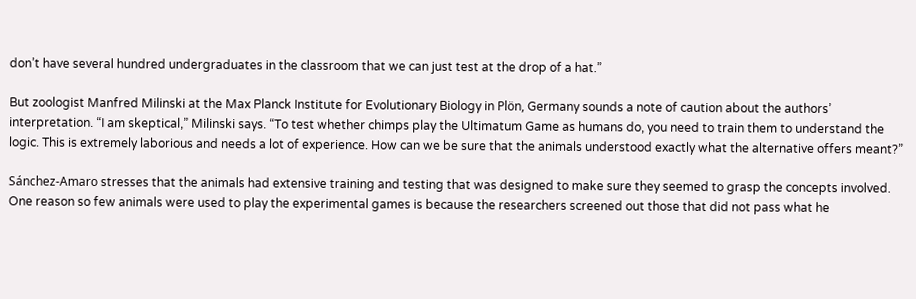don’t have several hundred undergraduates in the classroom that we can just test at the drop of a hat.”

But zoologist Manfred Milinski at the Max Planck Institute for Evolutionary Biology in Plön, Germany sounds a note of caution about the authors’ interpretation. “I am skeptical,” Milinski says. “To test whether chimps play the Ultimatum Game as humans do, you need to train them to understand the logic. This is extremely laborious and needs a lot of experience. How can we be sure that the animals understood exactly what the alternative offers meant?”

Sánchez-Amaro stresses that the animals had extensive training and testing that was designed to make sure they seemed to grasp the concepts involved. One reason so few animals were used to play the experimental games is because the researchers screened out those that did not pass what he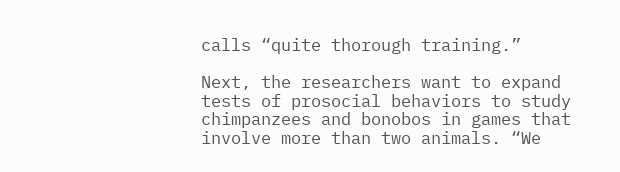calls “quite thorough training.”

Next, the researchers want to expand tests of prosocial behaviors to study chimpanzees and bonobos in games that involve more than two animals. “We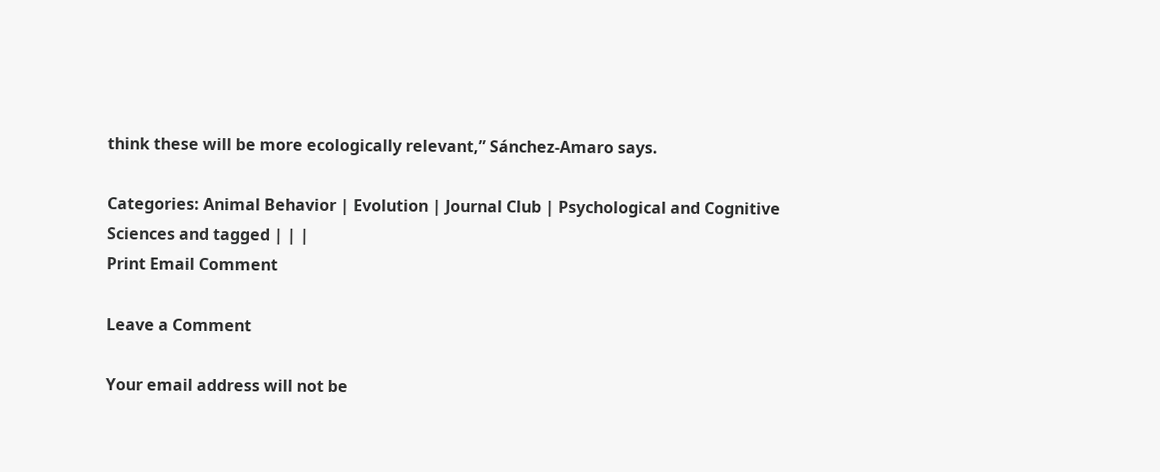think these will be more ecologically relevant,” Sánchez-Amaro says.

Categories: Animal Behavior | Evolution | Journal Club | Psychological and Cognitive Sciences and tagged | | |
Print Email Comment

Leave a Comment

Your email address will not be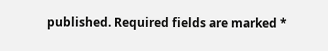published. Required fields are marked *